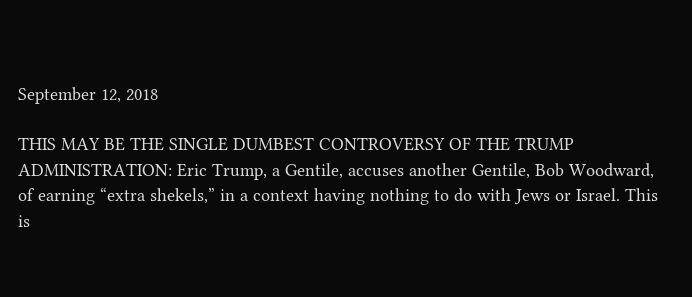September 12, 2018

THIS MAY BE THE SINGLE DUMBEST CONTROVERSY OF THE TRUMP ADMINISTRATION: Eric Trump, a Gentile, accuses another Gentile, Bob Woodward,  of earning “extra shekels,” in a context having nothing to do with Jews or Israel. This is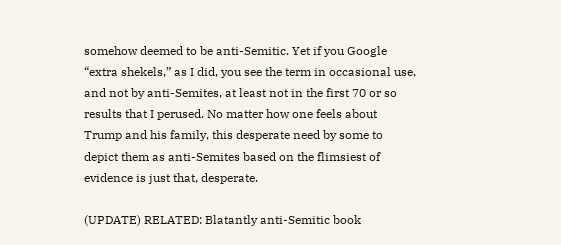somehow deemed to be anti-Semitic. Yet if you Google “extra shekels,” as I did, you see the term in occasional use, and not by anti-Semites, at least not in the first 70 or so results that I perused. No matter how one feels about Trump and his family, this desperate need by some to depict them as anti-Semites based on the flimsiest of evidence is just that, desperate.

(UPDATE) RELATED: Blatantly anti-Semitic book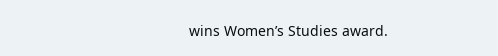wins Women’s Studies award.